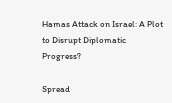Hamas Attack on Israel: A Plot to Disrupt Diplomatic Progress?

Spread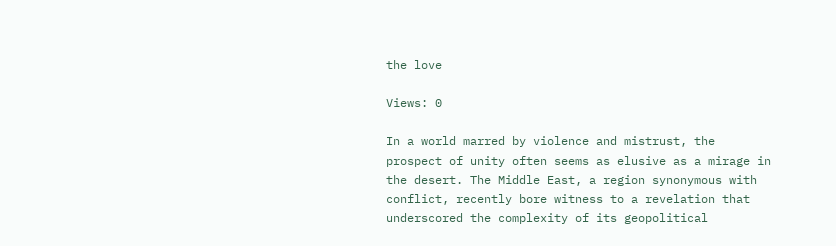the love

Views: 0

In a world marred by violence and mistrust, the prospect of unity often seems as elusive as a mirage in the desert. The Middle East, a region synonymous with conflict, recently bore witness to a revelation that underscored the complexity of its geopolitical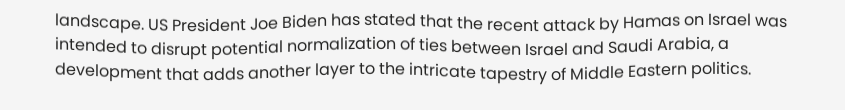landscape. US President Joe Biden has stated that the recent attack by Hamas on Israel was intended to disrupt potential normalization of ties between Israel and Saudi Arabia, a development that adds another layer to the intricate tapestry of Middle Eastern politics.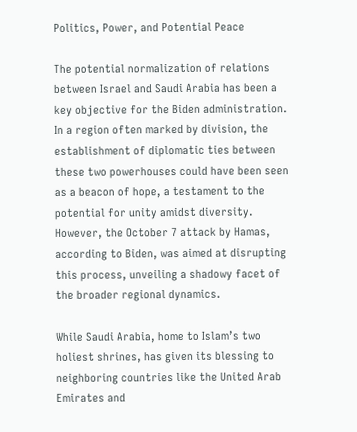Politics, Power, and Potential Peace

The potential normalization of relations between Israel and Saudi Arabia has been a key objective for the Biden administration. In a region often marked by division, the establishment of diplomatic ties between these two powerhouses could have been seen as a beacon of hope, a testament to the potential for unity amidst diversity. However, the October 7 attack by Hamas, according to Biden, was aimed at disrupting this process, unveiling a shadowy facet of the broader regional dynamics.

While Saudi Arabia, home to Islam’s two holiest shrines, has given its blessing to neighboring countries like the United Arab Emirates and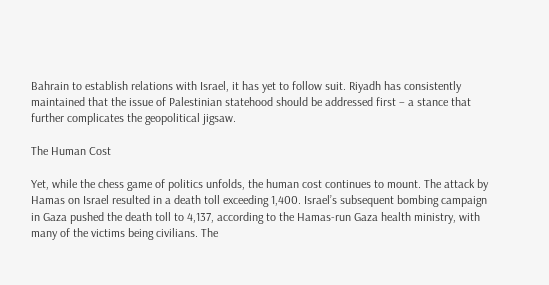Bahrain to establish relations with Israel, it has yet to follow suit. Riyadh has consistently maintained that the issue of Palestinian statehood should be addressed first – a stance that further complicates the geopolitical jigsaw.

The Human Cost

Yet, while the chess game of politics unfolds, the human cost continues to mount. The attack by Hamas on Israel resulted in a death toll exceeding 1,400. Israel’s subsequent bombing campaign in Gaza pushed the death toll to 4,137, according to the Hamas-run Gaza health ministry, with many of the victims being civilians. The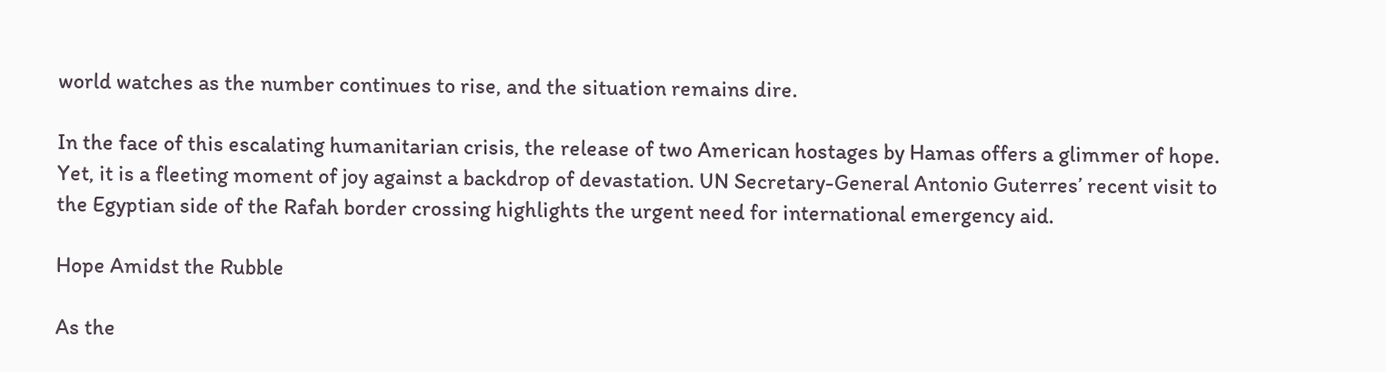world watches as the number continues to rise, and the situation remains dire.

In the face of this escalating humanitarian crisis, the release of two American hostages by Hamas offers a glimmer of hope. Yet, it is a fleeting moment of joy against a backdrop of devastation. UN Secretary-General Antonio Guterres’ recent visit to the Egyptian side of the Rafah border crossing highlights the urgent need for international emergency aid.

Hope Amidst the Rubble

As the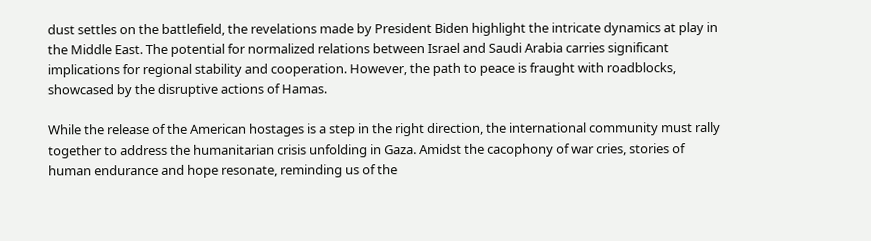dust settles on the battlefield, the revelations made by President Biden highlight the intricate dynamics at play in the Middle East. The potential for normalized relations between Israel and Saudi Arabia carries significant implications for regional stability and cooperation. However, the path to peace is fraught with roadblocks, showcased by the disruptive actions of Hamas.

While the release of the American hostages is a step in the right direction, the international community must rally together to address the humanitarian crisis unfolding in Gaza. Amidst the cacophony of war cries, stories of human endurance and hope resonate, reminding us of the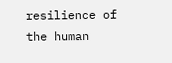resilience of the human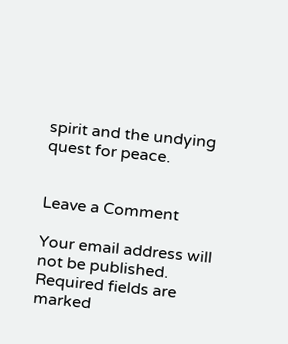spirit and the undying quest for peace.


Leave a Comment

Your email address will not be published. Required fields are marked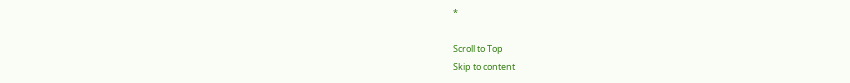*

Scroll to Top
Skip to content